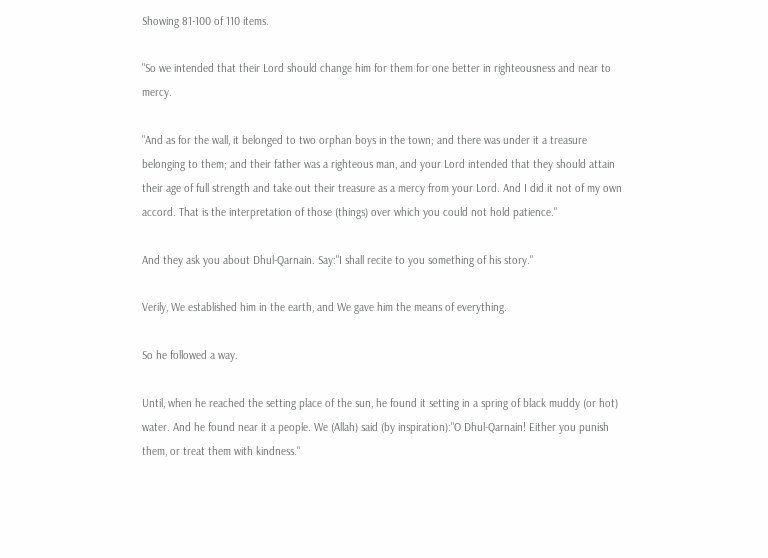Showing 81-100 of 110 items.

"So we intended that their Lord should change him for them for one better in righteousness and near to mercy.

"And as for the wall, it belonged to two orphan boys in the town; and there was under it a treasure belonging to them; and their father was a righteous man, and your Lord intended that they should attain their age of full strength and take out their treasure as a mercy from your Lord. And I did it not of my own accord. That is the interpretation of those (things) over which you could not hold patience."

And they ask you about Dhul-Qarnain. Say:"I shall recite to you something of his story."

Verily, We established him in the earth, and We gave him the means of everything.

So he followed a way.

Until, when he reached the setting place of the sun, he found it setting in a spring of black muddy (or hot) water. And he found near it a people. We (Allah) said (by inspiration):"O Dhul-Qarnain! Either you punish them, or treat them with kindness."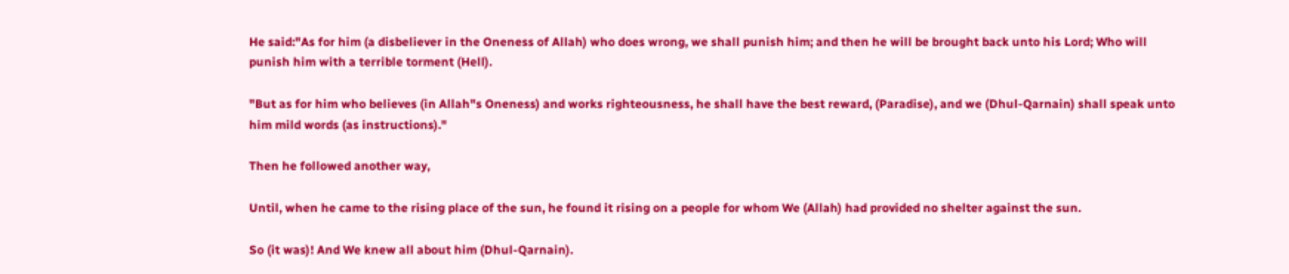He said:"As for him (a disbeliever in the Oneness of Allah) who does wrong, we shall punish him; and then he will be brought back unto his Lord; Who will punish him with a terrible torment (Hell).

"But as for him who believes (in Allah"s Oneness) and works righteousness, he shall have the best reward, (Paradise), and we (Dhul-Qarnain) shall speak unto him mild words (as instructions)."

Then he followed another way,

Until, when he came to the rising place of the sun, he found it rising on a people for whom We (Allah) had provided no shelter against the sun.

So (it was)! And We knew all about him (Dhul-Qarnain).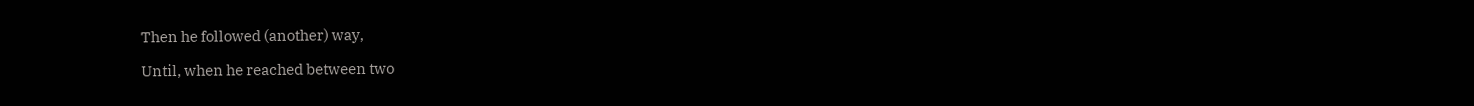Then he followed (another) way,

Until, when he reached between two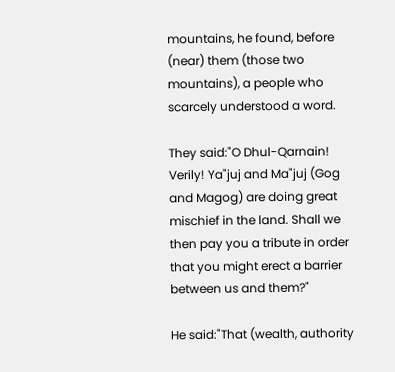mountains, he found, before (near) them (those two mountains), a people who scarcely understood a word.

They said:"O Dhul-Qarnain! Verily! Ya"juj and Ma"juj (Gog and Magog) are doing great mischief in the land. Shall we then pay you a tribute in order that you might erect a barrier between us and them?"

He said:"That (wealth, authority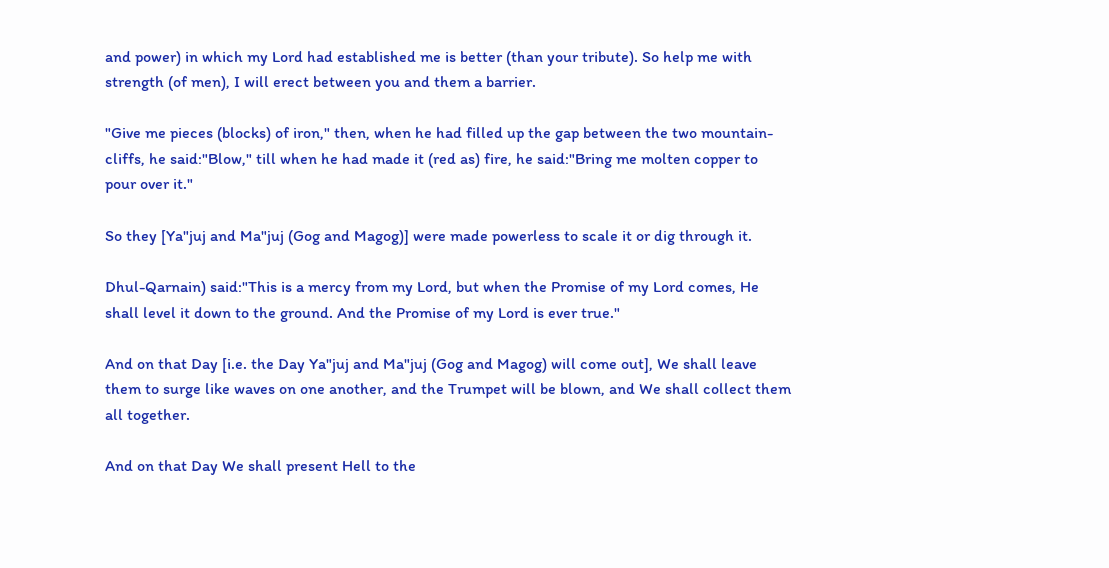and power) in which my Lord had established me is better (than your tribute). So help me with strength (of men), I will erect between you and them a barrier.

"Give me pieces (blocks) of iron," then, when he had filled up the gap between the two mountain-cliffs, he said:"Blow," till when he had made it (red as) fire, he said:"Bring me molten copper to pour over it."

So they [Ya"juj and Ma"juj (Gog and Magog)] were made powerless to scale it or dig through it.

Dhul-Qarnain) said:"This is a mercy from my Lord, but when the Promise of my Lord comes, He shall level it down to the ground. And the Promise of my Lord is ever true."

And on that Day [i.e. the Day Ya"juj and Ma"juj (Gog and Magog) will come out], We shall leave them to surge like waves on one another, and the Trumpet will be blown, and We shall collect them all together.

And on that Day We shall present Hell to the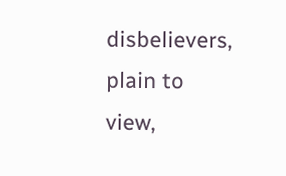disbelievers, plain to view,